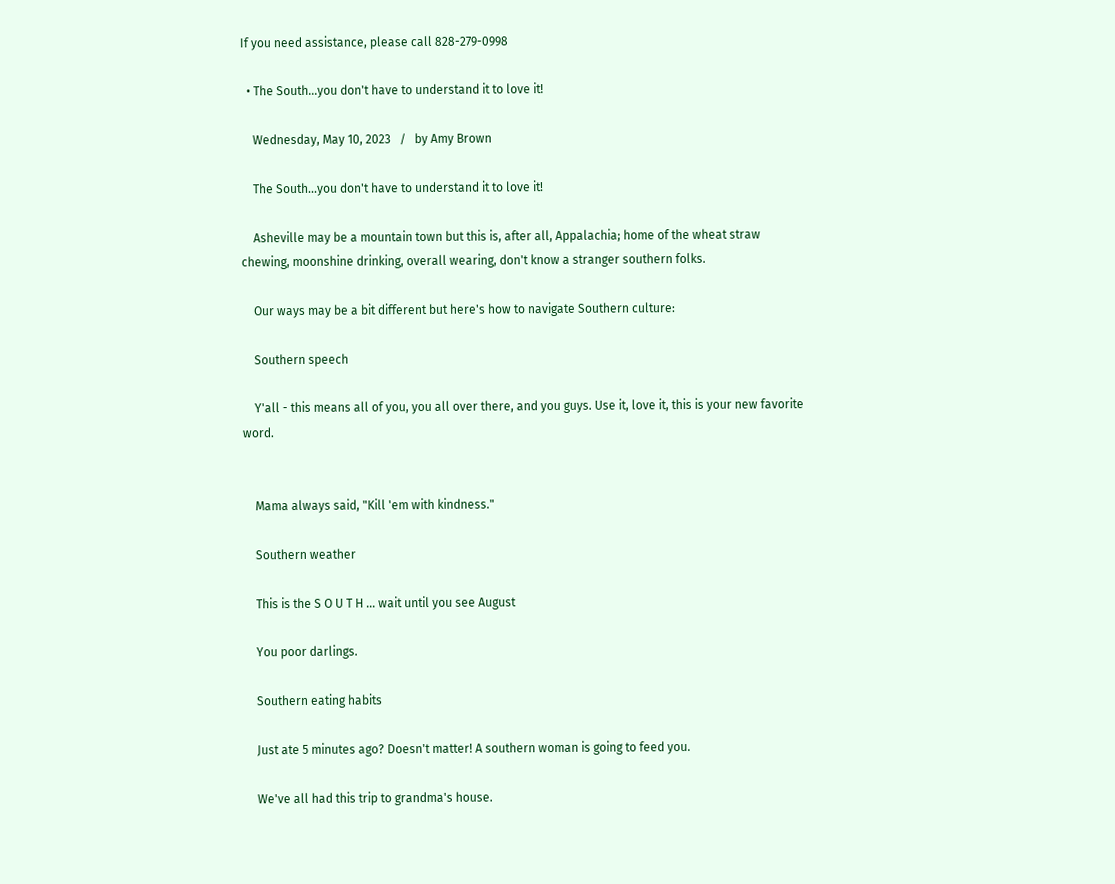If you need assistance, please call 828-279-0998

  • The South...you don't have to understand it to love it!

    Wednesday, May 10, 2023   /   by Amy Brown

    The South...you don't have to understand it to love it!

    Asheville may be a mountain town but this is, after all, Appalachia; home of the wheat straw chewing, moonshine drinking, overall wearing, don't know a stranger southern folks.

    Our ways may be a bit different but here's how to navigate Southern culture:

    Southern speech

    Y'all - this means all of you, you all over there, and you guys. Use it, love it, this is your new favorite word.


    Mama always said, "Kill 'em with kindness."

    Southern weather

    This is the S O U T H ... wait until you see August

    You poor darlings.

    Southern eating habits

    Just ate 5 minutes ago? Doesn't matter! A southern woman is going to feed you.

    We've all had this trip to grandma's house.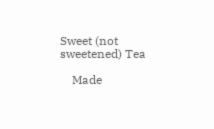Sweet (not sweetened) Tea

    Made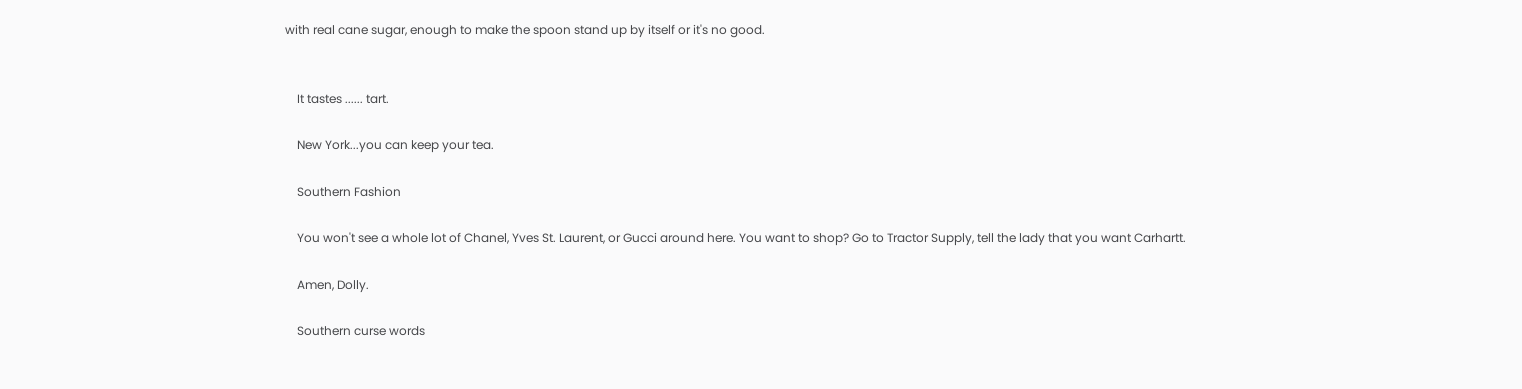with real cane sugar, enough to make the spoon stand up by itself or it's no good.


    It tastes ...... tart.

    New York...you can keep your tea.

    Southern Fashion

    You won't see a whole lot of Chanel, Yves St. Laurent, or Gucci around here. You want to shop? Go to Tractor Supply, tell the lady that you want Carhartt.

    Amen, Dolly.

    Southern curse words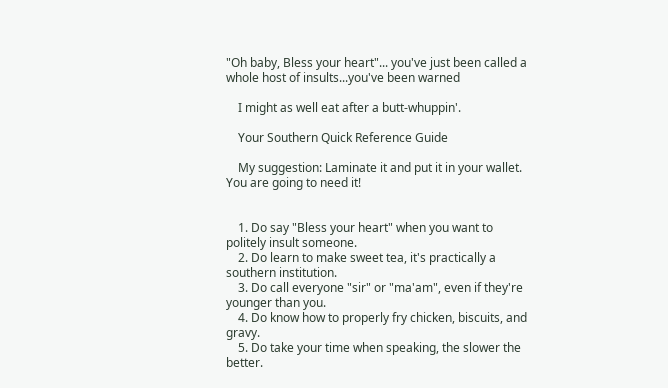"Oh baby, Bless your heart"... you've just been called a whole host of insults...you've been warned

    I might as well eat after a butt-whuppin'.

    Your Southern Quick Reference Guide

    My suggestion: Laminate it and put it in your wallet. You are going to need it!


    1. Do say "Bless your heart" when you want to politely insult someone.
    2. Do learn to make sweet tea, it's practically a southern institution.
    3. Do call everyone "sir" or "ma'am", even if they're younger than you.
    4. Do know how to properly fry chicken, biscuits, and gravy.
    5. Do take your time when speaking, the slower the better.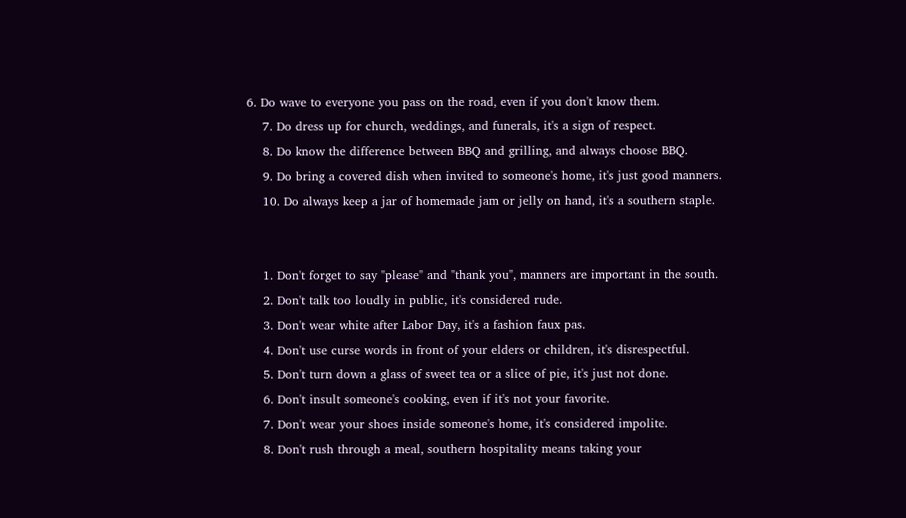6. Do wave to everyone you pass on the road, even if you don't know them.
    7. Do dress up for church, weddings, and funerals, it's a sign of respect.
    8. Do know the difference between BBQ and grilling, and always choose BBQ.
    9. Do bring a covered dish when invited to someone's home, it's just good manners.
    10. Do always keep a jar of homemade jam or jelly on hand, it's a southern staple.


    1. Don't forget to say "please" and "thank you", manners are important in the south.
    2. Don't talk too loudly in public, it's considered rude.
    3. Don't wear white after Labor Day, it's a fashion faux pas.
    4. Don't use curse words in front of your elders or children, it's disrespectful.
    5. Don't turn down a glass of sweet tea or a slice of pie, it's just not done.
    6. Don't insult someone's cooking, even if it's not your favorite.
    7. Don't wear your shoes inside someone's home, it's considered impolite.
    8. Don't rush through a meal, southern hospitality means taking your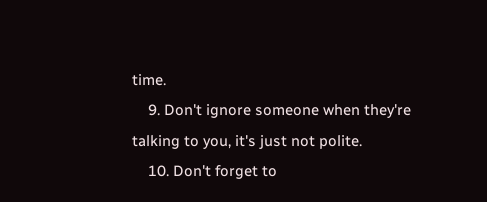time.
    9. Don't ignore someone when they're talking to you, it's just not polite.
    10. Don't forget to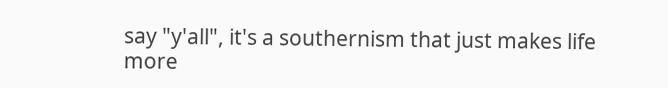say "y'all", it's a southernism that just makes life more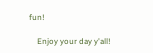fun!

    Enjoy your day y'all!